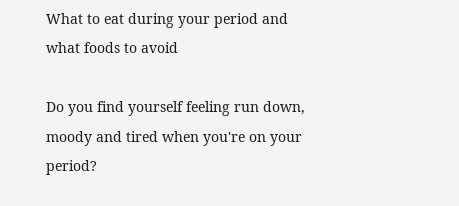What to eat during your period and what foods to avoid

Do you find yourself feeling run down, moody and tired when you're on your period?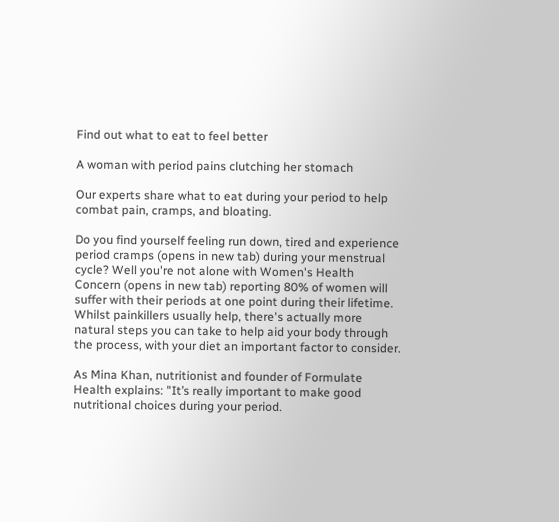Find out what to eat to feel better

A woman with period pains clutching her stomach

Our experts share what to eat during your period to help combat pain, cramps, and bloating.

Do you find yourself feeling run down, tired and experience period cramps (opens in new tab) during your menstrual cycle? Well you're not alone with Women's Health Concern (opens in new tab) reporting 80% of women will suffer with their periods at one point during their lifetime. Whilst painkillers usually help, there's actually more natural steps you can take to help aid your body through the process, with your diet an important factor to consider.

As Mina Khan, nutritionist and founder of Formulate Health explains: "It’s really important to make good nutritional choices during your period.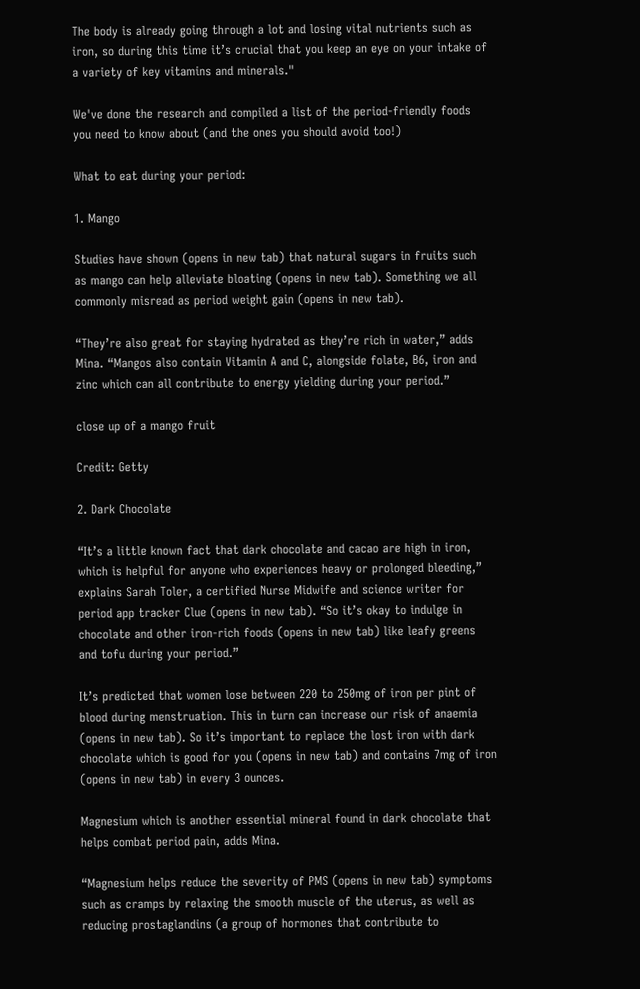The body is already going through a lot and losing vital nutrients such as iron, so during this time it’s crucial that you keep an eye on your intake of a variety of key vitamins and minerals."

We've done the research and compiled a list of the period-friendly foods you need to know about (and the ones you should avoid too!)

What to eat during your period:

1. Mango

Studies have shown (opens in new tab) that natural sugars in fruits such as mango can help alleviate bloating (opens in new tab). Something we all commonly misread as period weight gain (opens in new tab).

“They’re also great for staying hydrated as they’re rich in water,” adds Mina. “Mangos also contain Vitamin A and C, alongside folate, B6, iron and zinc which can all contribute to energy yielding during your period.”

close up of a mango fruit

Credit: Getty

2. Dark Chocolate

“It’s a little known fact that dark chocolate and cacao are high in iron, which is helpful for anyone who experiences heavy or prolonged bleeding,” explains Sarah Toler, a certified Nurse Midwife and science writer for period app tracker Clue (opens in new tab). “So it’s okay to indulge in chocolate and other iron-rich foods (opens in new tab) like leafy greens and tofu during your period.”

It’s predicted that women lose between 220 to 250mg of iron per pint of blood during menstruation. This in turn can increase our risk of anaemia (opens in new tab). So it’s important to replace the lost iron with dark chocolate which is good for you (opens in new tab) and contains 7mg of iron (opens in new tab) in every 3 ounces.

Magnesium which is another essential mineral found in dark chocolate that helps combat period pain, adds Mina.

“Magnesium helps reduce the severity of PMS (opens in new tab) symptoms such as cramps by relaxing the smooth muscle of the uterus, as well as reducing prostaglandins (a group of hormones that contribute to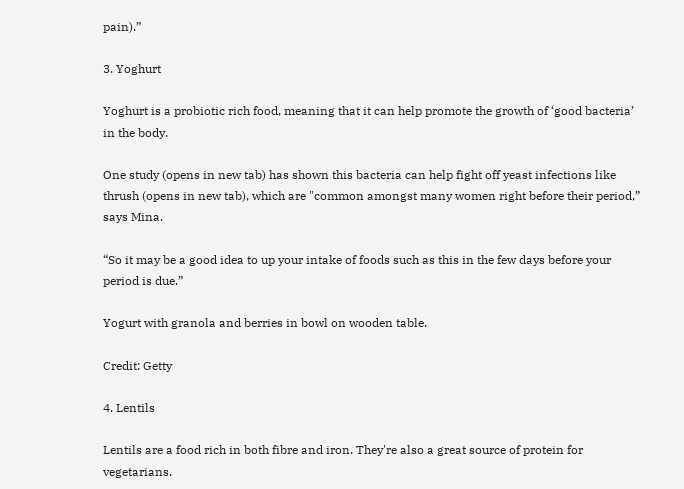pain).”

3. Yoghurt

Yoghurt is a probiotic rich food, meaning that it can help promote the growth of ‘good bacteria’ in the body.

One study (opens in new tab) has shown this bacteria can help fight off yeast infections like thrush (opens in new tab), which are "common amongst many women right before their period,” says Mina.

“So it may be a good idea to up your intake of foods such as this in the few days before your period is due.”

Yogurt with granola and berries in bowl on wooden table.

Credit: Getty

4. Lentils

Lentils are a food rich in both fibre and iron. They're also a great source of protein for vegetarians.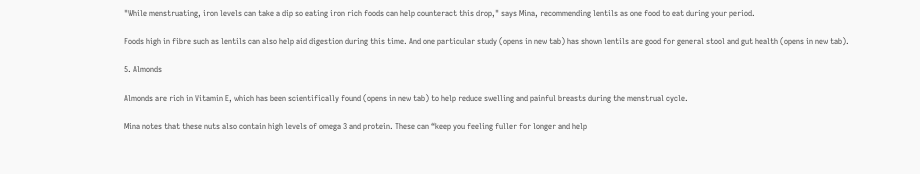"While menstruating, iron levels can take a dip so eating iron rich foods can help counteract this drop," says Mina, recommending lentils as one food to eat during your period.

Foods high in fibre such as lentils can also help aid digestion during this time. And one particular study (opens in new tab) has shown lentils are good for general stool and gut health (opens in new tab).

5. Almonds

Almonds are rich in Vitamin E, which has been scientifically found (opens in new tab) to help reduce swelling and painful breasts during the menstrual cycle.

Mina notes that these nuts also contain high levels of omega 3 and protein. These can “keep you feeling fuller for longer and help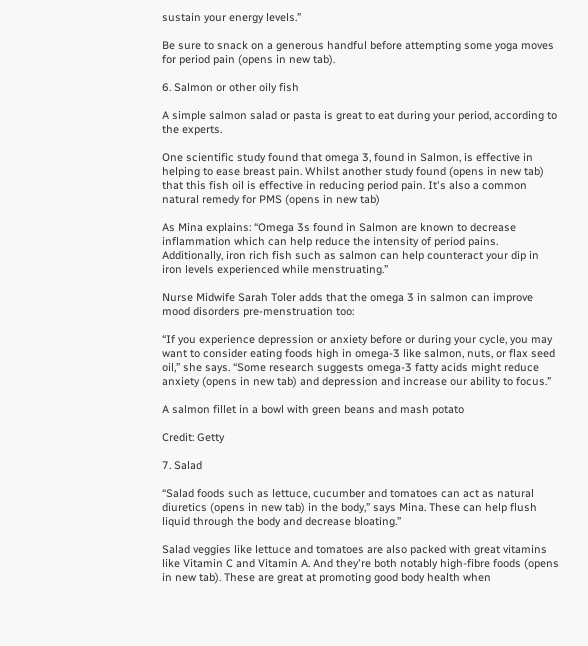sustain your energy levels.”

Be sure to snack on a generous handful before attempting some yoga moves for period pain (opens in new tab).

6. Salmon or other oily fish

A simple salmon salad or pasta is great to eat during your period, according to the experts.

One scientific study found that omega 3, found in Salmon, is effective in helping to ease breast pain. Whilst another study found (opens in new tab) that this fish oil is effective in reducing period pain. It's also a common natural remedy for PMS (opens in new tab)

As Mina explains: “Omega 3s found in Salmon are known to decrease inflammation which can help reduce the intensity of period pains. Additionally, iron rich fish such as salmon can help counteract your dip in iron levels experienced while menstruating.”

Nurse Midwife Sarah Toler adds that the omega 3 in salmon can improve mood disorders pre-menstruation too:

“If you experience depression or anxiety before or during your cycle, you may want to consider eating foods high in omega-3 like salmon, nuts, or flax seed oil,” she says. “Some research suggests omega-3 fatty acids might reduce anxiety (opens in new tab) and depression and increase our ability to focus.”

A salmon fillet in a bowl with green beans and mash potato

Credit: Getty

7. Salad

“Salad foods such as lettuce, cucumber and tomatoes can act as natural diuretics (opens in new tab) in the body,” says Mina. These can help flush liquid through the body and decrease bloating.”

Salad veggies like lettuce and tomatoes are also packed with great vitamins like Vitamin C and Vitamin A. And they're both notably high-fibre foods (opens in new tab). These are great at promoting good body health when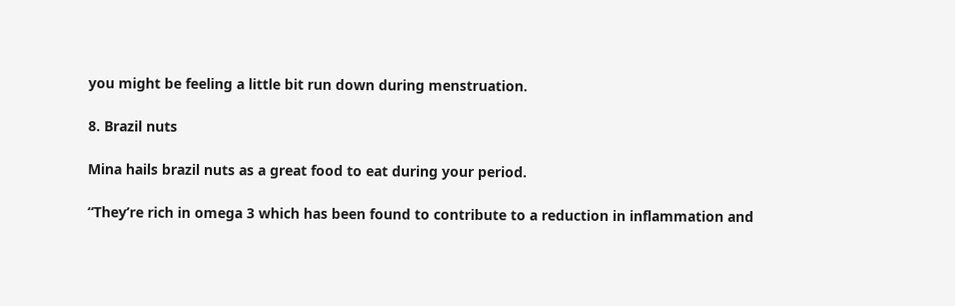you might be feeling a little bit run down during menstruation.

8. Brazil nuts

Mina hails brazil nuts as a great food to eat during your period.

“They’re rich in omega 3 which has been found to contribute to a reduction in inflammation and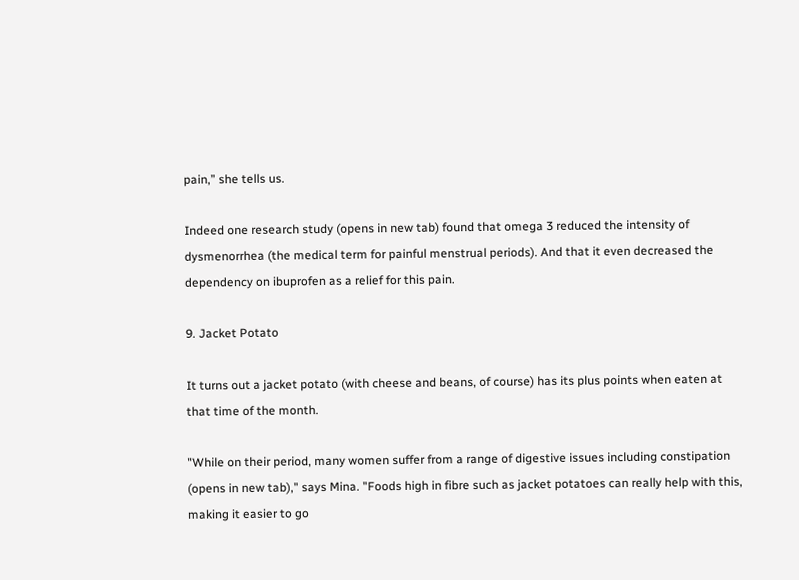pain,” she tells us.

Indeed one research study (opens in new tab) found that omega 3 reduced the intensity of dysmenorrhea (the medical term for painful menstrual periods). And that it even decreased the dependency on ibuprofen as a relief for this pain.

9. Jacket Potato

It turns out a jacket potato (with cheese and beans, of course) has its plus points when eaten at that time of the month.

"While on their period, many women suffer from a range of digestive issues including constipation (opens in new tab)," says Mina. "Foods high in fibre such as jacket potatoes can really help with this, making it easier to go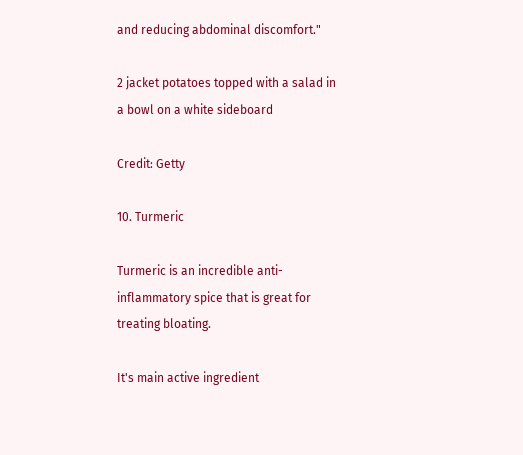and reducing abdominal discomfort."

2 jacket potatoes topped with a salad in a bowl on a white sideboard

Credit: Getty

10. Turmeric

Turmeric is an incredible anti-inflammatory spice that is great for treating bloating.

It's main active ingredient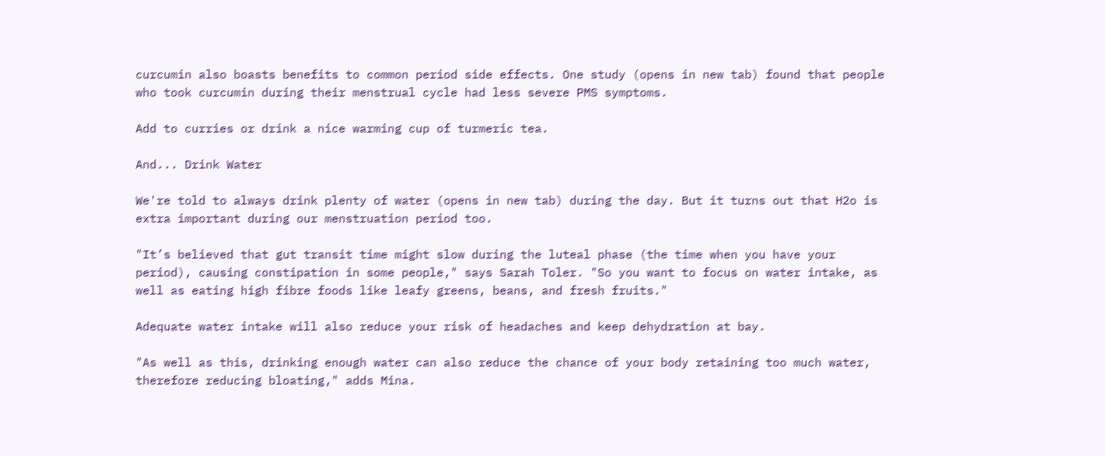curcumin also boasts benefits to common period side effects. One study (opens in new tab) found that people who took curcumin during their menstrual cycle had less severe PMS symptoms.

Add to curries or drink a nice warming cup of turmeric tea.

And... Drink Water

We're told to always drink plenty of water (opens in new tab) during the day. But it turns out that H2o is extra important during our menstruation period too.

"It’s believed that gut transit time might slow during the luteal phase (the time when you have your period), causing constipation in some people," says Sarah Toler. "So you want to focus on water intake, as well as eating high fibre foods like leafy greens, beans, and fresh fruits."

Adequate water intake will also reduce your risk of headaches and keep dehydration at bay.

"As well as this, drinking enough water can also reduce the chance of your body retaining too much water, therefore reducing bloating," adds Mina.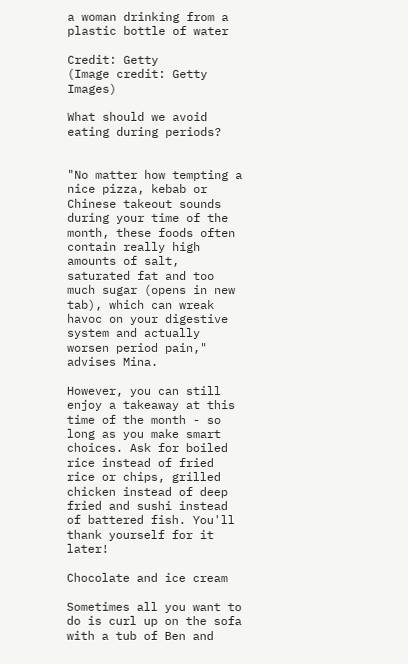a woman drinking from a plastic bottle of water

Credit: Getty
(Image credit: Getty Images)

What should we avoid eating during periods?


"No matter how tempting a nice pizza, kebab or Chinese takeout sounds during your time of the month, these foods often contain really high amounts of salt, saturated fat and too much sugar (opens in new tab), which can wreak havoc on your digestive system and actually worsen period pain," advises Mina.

However, you can still enjoy a takeaway at this time of the month - so long as you make smart choices. Ask for boiled rice instead of fried rice or chips, grilled chicken instead of deep fried and sushi instead of battered fish. You'll thank yourself for it later!

Chocolate and ice cream

Sometimes all you want to do is curl up on the sofa with a tub of Ben and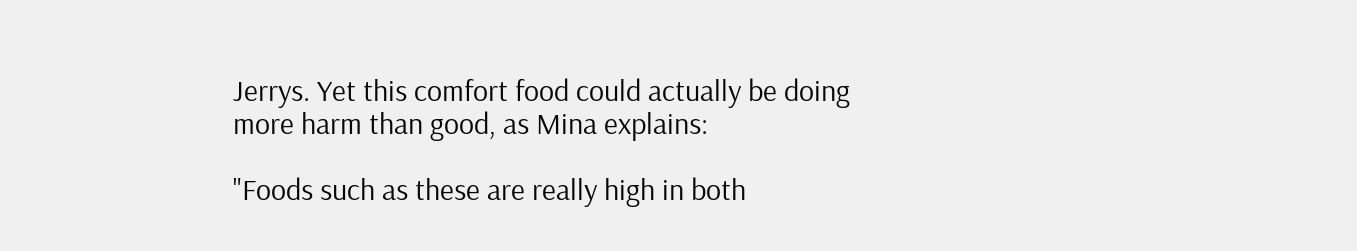Jerrys. Yet this comfort food could actually be doing more harm than good, as Mina explains:

"Foods such as these are really high in both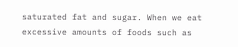saturated fat and sugar. When we eat excessive amounts of foods such as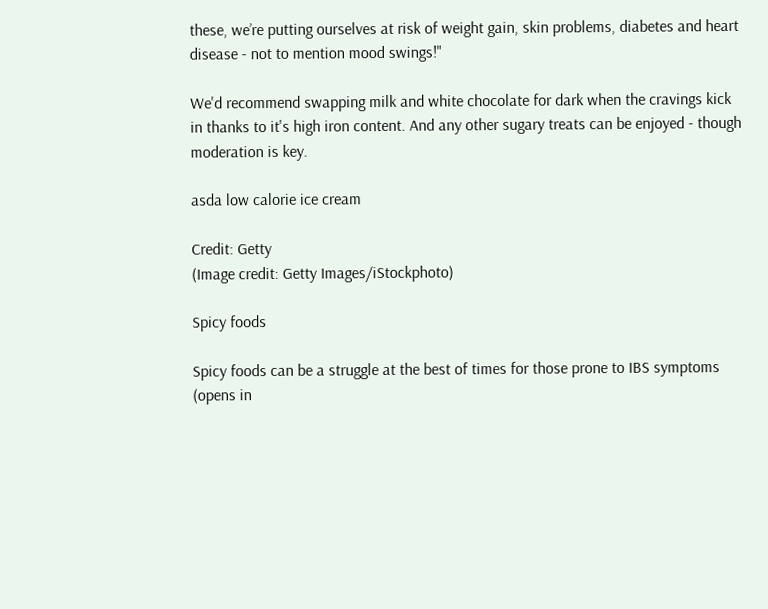these, we’re putting ourselves at risk of weight gain, skin problems, diabetes and heart disease - not to mention mood swings!"

We'd recommend swapping milk and white chocolate for dark when the cravings kick in thanks to it's high iron content. And any other sugary treats can be enjoyed - though moderation is key.

asda low calorie ice cream

Credit: Getty
(Image credit: Getty Images/iStockphoto)

Spicy foods

Spicy foods can be a struggle at the best of times for those prone to IBS symptoms (opens in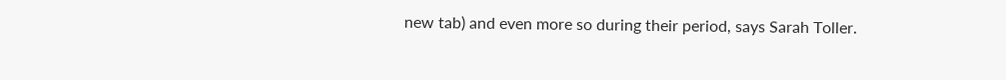new tab) and even more so during their period, says Sarah Toller.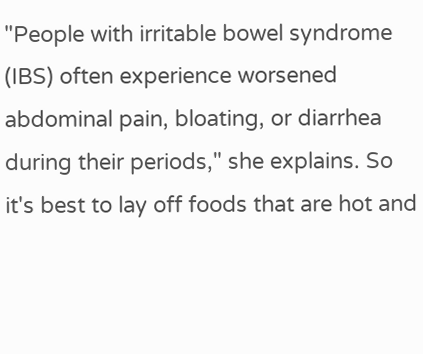"People with irritable bowel syndrome (IBS) often experience worsened abdominal pain, bloating, or diarrhea during their periods," she explains. So it's best to lay off foods that are hot and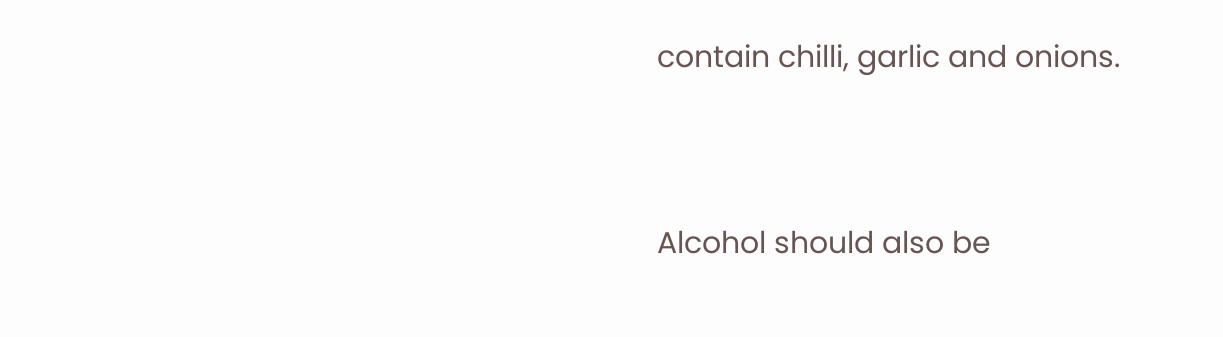contain chilli, garlic and onions.


Alcohol should also be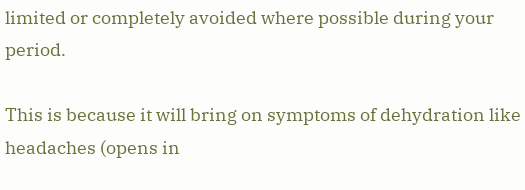limited or completely avoided where possible during your period.

This is because it will bring on symptoms of dehydration like headaches (opens in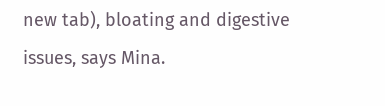new tab), bloating and digestive issues, says Mina.